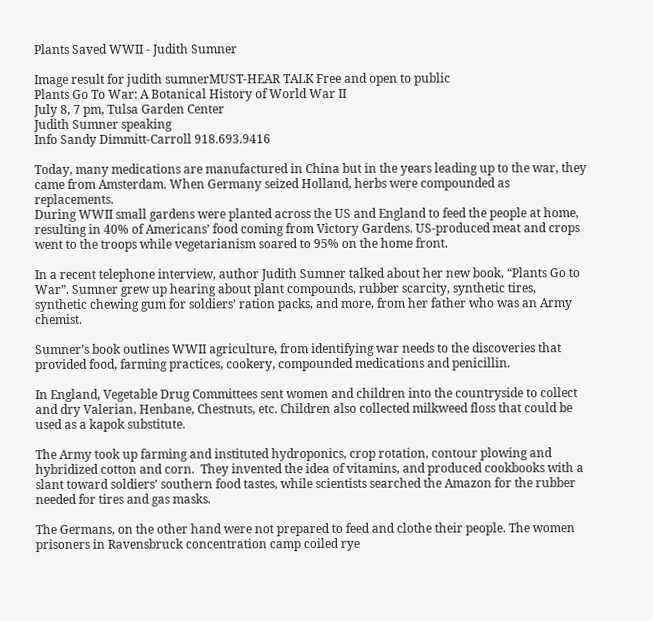Plants Saved WWII - Judith Sumner

Image result for judith sumnerMUST-HEAR TALK Free and open to public
Plants Go To War: A Botanical History of World War II
July 8, 7 pm, Tulsa Garden Center
Judith Sumner speaking
Info Sandy Dimmitt-Carroll 918.693.9416

Today, many medications are manufactured in China but in the years leading up to the war, they came from Amsterdam. When Germany seized Holland, herbs were compounded as replacements.
During WWII small gardens were planted across the US and England to feed the people at home, resulting in 40% of Americans’ food coming from Victory Gardens. US-produced meat and crops went to the troops while vegetarianism soared to 95% on the home front.

In a recent telephone interview, author Judith Sumner talked about her new book, “Plants Go to War”. Sumner grew up hearing about plant compounds, rubber scarcity, synthetic tires, synthetic chewing gum for soldiers’ ration packs, and more, from her father who was an Army chemist.

Sumner’s book outlines WWII agriculture, from identifying war needs to the discoveries that provided food, farming practices, cookery, compounded medications and penicillin.

In England, Vegetable Drug Committees sent women and children into the countryside to collect and dry Valerian, Henbane, Chestnuts, etc. Children also collected milkweed floss that could be used as a kapok substitute.

The Army took up farming and instituted hydroponics, crop rotation, contour plowing and hybridized cotton and corn.  They invented the idea of vitamins, and produced cookbooks with a slant toward soldiers’ southern food tastes, while scientists searched the Amazon for the rubber needed for tires and gas masks.

The Germans, on the other hand were not prepared to feed and clothe their people. The women prisoners in Ravensbruck concentration camp coiled rye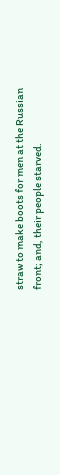straw to make boots for men at the Russian front; and, their people starved.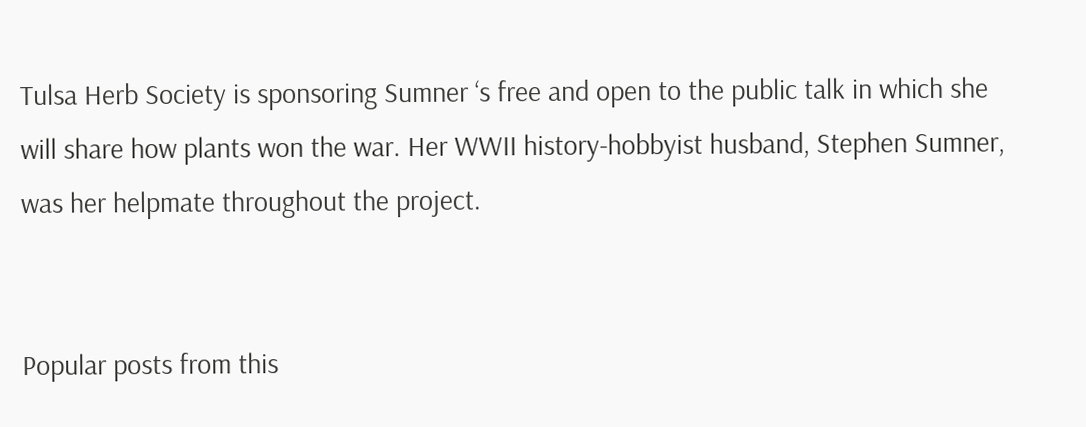Tulsa Herb Society is sponsoring Sumner ‘s free and open to the public talk in which she will share how plants won the war. Her WWII history-hobbyist husband, Stephen Sumner, was her helpmate throughout the project.


Popular posts from this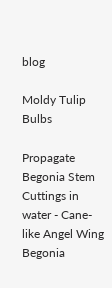blog

Moldy Tulip Bulbs

Propagate Begonia Stem Cuttings in water - Cane-like Angel Wing Begonia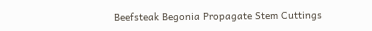Beefsteak Begonia Propagate Stem Cuttings